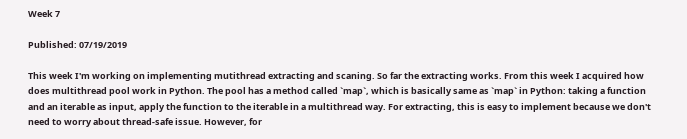Week 7

Published: 07/19/2019

This week I'm working on implementing mutithread extracting and scaning. So far the extracting works. From this week I acquired how does multithread pool work in Python. The pool has a method called `map`, which is basically same as `map` in Python: taking a function and an iterable as input, apply the function to the iterable in a multithread way. For extracting, this is easy to implement because we don't need to worry about thread-safe issue. However, for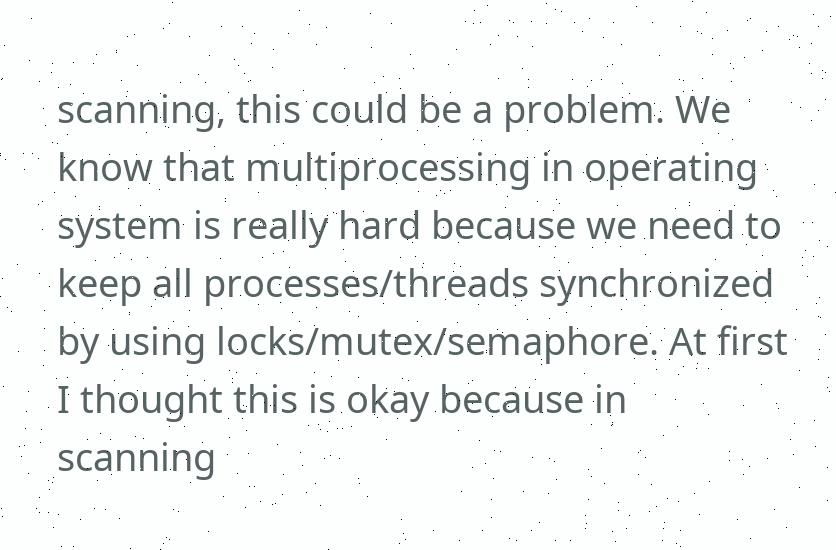scanning, this could be a problem. We know that multiprocessing in operating system is really hard because we need to keep all processes/threads synchronized by using locks/mutex/semaphore. At first I thought this is okay because in scanning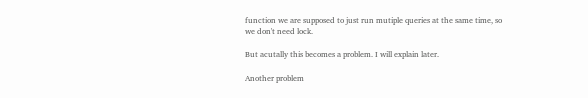function we are supposed to just run mutiple queries at the same time, so we don't need lock.

But acutally this becomes a problem. I will explain later.

Another problem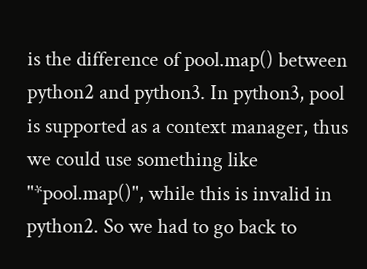is the difference of pool.map() between python2 and python3. In python3, pool is supported as a context manager, thus we could use something like "*pool.map()", while this is invalid in python2. So we had to go back to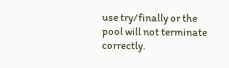use try/finally or the pool will not terminate correctly.